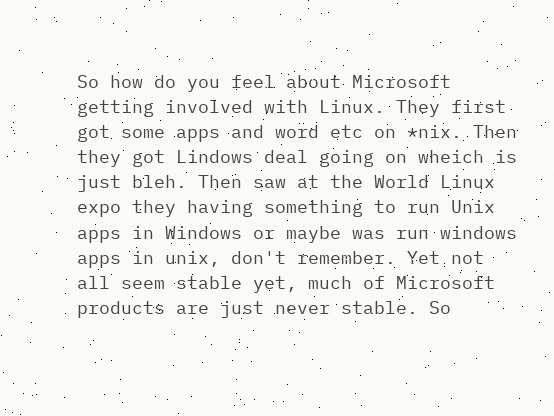So how do you feel about Microsoft getting involved with Linux. They first got some apps and word etc on *nix. Then they got Lindows deal going on wheich is just bleh. Then saw at the World Linux expo they having something to run Unix apps in Windows or maybe was run windows apps in unix, don't remember. Yet not all seem stable yet, much of Microsoft products are just never stable. So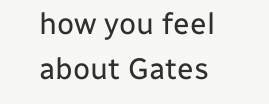how you feel about Gates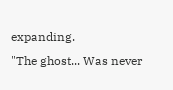expanding.
"The ghost... Was never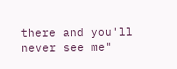there and you'll never see me"